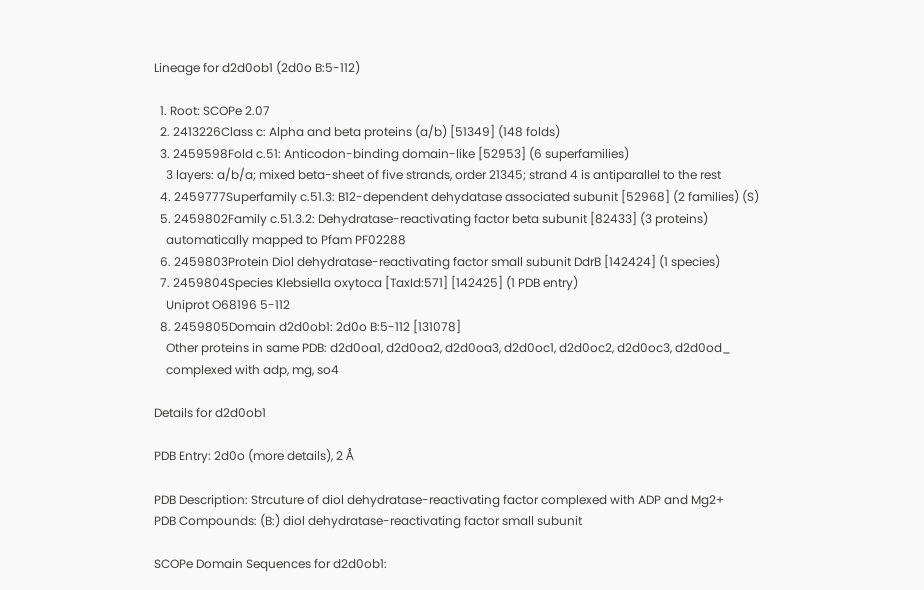Lineage for d2d0ob1 (2d0o B:5-112)

  1. Root: SCOPe 2.07
  2. 2413226Class c: Alpha and beta proteins (a/b) [51349] (148 folds)
  3. 2459598Fold c.51: Anticodon-binding domain-like [52953] (6 superfamilies)
    3 layers: a/b/a; mixed beta-sheet of five strands, order 21345; strand 4 is antiparallel to the rest
  4. 2459777Superfamily c.51.3: B12-dependent dehydatase associated subunit [52968] (2 families) (S)
  5. 2459802Family c.51.3.2: Dehydratase-reactivating factor beta subunit [82433] (3 proteins)
    automatically mapped to Pfam PF02288
  6. 2459803Protein Diol dehydratase-reactivating factor small subunit DdrB [142424] (1 species)
  7. 2459804Species Klebsiella oxytoca [TaxId:571] [142425] (1 PDB entry)
    Uniprot O68196 5-112
  8. 2459805Domain d2d0ob1: 2d0o B:5-112 [131078]
    Other proteins in same PDB: d2d0oa1, d2d0oa2, d2d0oa3, d2d0oc1, d2d0oc2, d2d0oc3, d2d0od_
    complexed with adp, mg, so4

Details for d2d0ob1

PDB Entry: 2d0o (more details), 2 Å

PDB Description: Strcuture of diol dehydratase-reactivating factor complexed with ADP and Mg2+
PDB Compounds: (B:) diol dehydratase-reactivating factor small subunit

SCOPe Domain Sequences for d2d0ob1: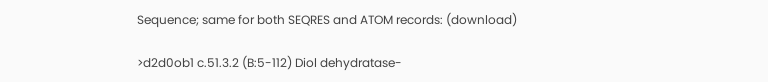Sequence; same for both SEQRES and ATOM records: (download)

>d2d0ob1 c.51.3.2 (B:5-112) Diol dehydratase-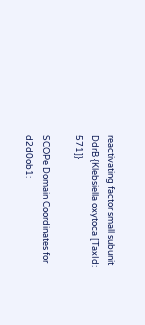reactivating factor small subunit DdrB {Klebsiella oxytoca [TaxId: 571]}

SCOPe Domain Coordinates for d2d0ob1: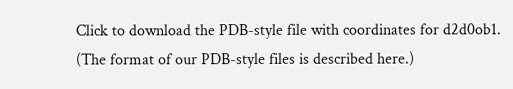Click to download the PDB-style file with coordinates for d2d0ob1.
(The format of our PDB-style files is described here.)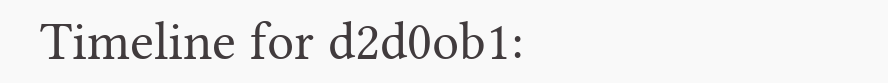Timeline for d2d0ob1: